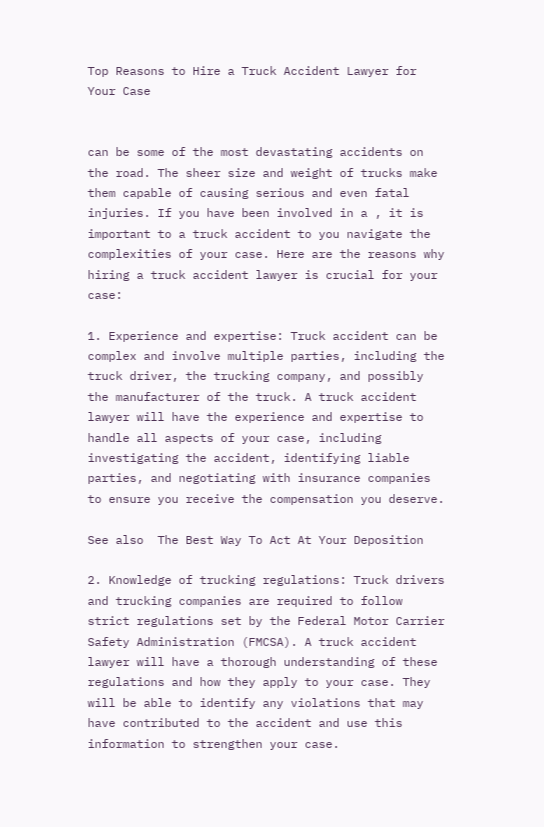Top Reasons to Hire a Truck Accident Lawyer for Your Case


can be some of the most devastating accidents on the road. The sheer size and weight of trucks make them capable of causing serious and even fatal injuries. If you have been involved in a , it is important to a truck accident to you navigate the complexities of your case. Here are the reasons why hiring a truck accident lawyer is crucial for your case:

1. Experience and expertise: Truck accident can be complex and involve multiple parties, including the truck driver, the trucking company, and possibly the manufacturer of the truck. A truck accident lawyer will have the experience and expertise to handle all aspects of your case, including investigating the accident, identifying liable parties, and negotiating with insurance companies to ensure you receive the compensation you deserve.

See also  The Best Way To Act At Your Deposition

2. Knowledge of trucking regulations: Truck drivers and trucking companies are required to follow strict regulations set by the Federal Motor Carrier Safety Administration (FMCSA). A truck accident lawyer will have a thorough understanding of these regulations and how they apply to your case. They will be able to identify any violations that may have contributed to the accident and use this information to strengthen your case.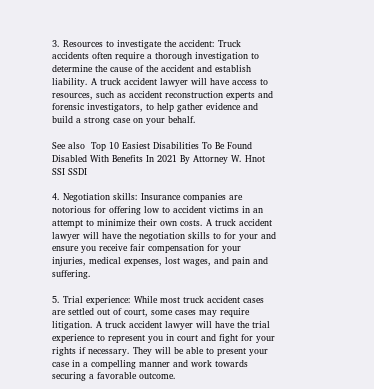3. Resources to investigate the accident: Truck accidents often require a thorough investigation to determine the cause of the accident and establish liability. A truck accident lawyer will have access to resources, such as accident reconstruction experts and forensic investigators, to help gather evidence and build a strong case on your behalf.

See also  Top 10 Easiest Disabilities To Be Found Disabled With Benefits In 2021 By Attorney W. Hnot SSI SSDI

4. Negotiation skills: Insurance companies are notorious for offering low to accident victims in an attempt to minimize their own costs. A truck accident lawyer will have the negotiation skills to for your and ensure you receive fair compensation for your injuries, medical expenses, lost wages, and pain and suffering.

5. Trial experience: While most truck accident cases are settled out of court, some cases may require litigation. A truck accident lawyer will have the trial experience to represent you in court and fight for your rights if necessary. They will be able to present your case in a compelling manner and work towards securing a favorable outcome.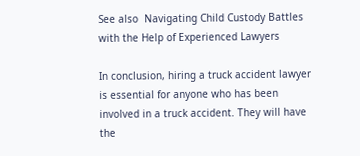See also  Navigating Child Custody Battles with the Help of Experienced Lawyers

In conclusion, hiring a truck accident lawyer is essential for anyone who has been involved in a truck accident. They will have the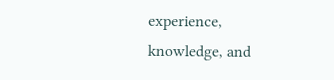experience, knowledge, and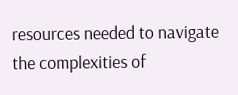resources needed to navigate the complexities of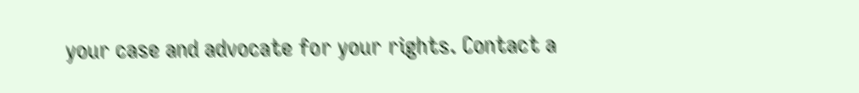your case and advocate for your rights. Contact a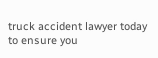truck accident lawyer today to ensure you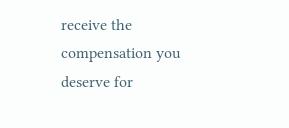receive the compensation you deserve for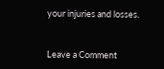your injuries and losses.


Leave a Comment